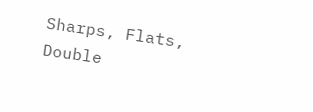Sharps, Flats, Double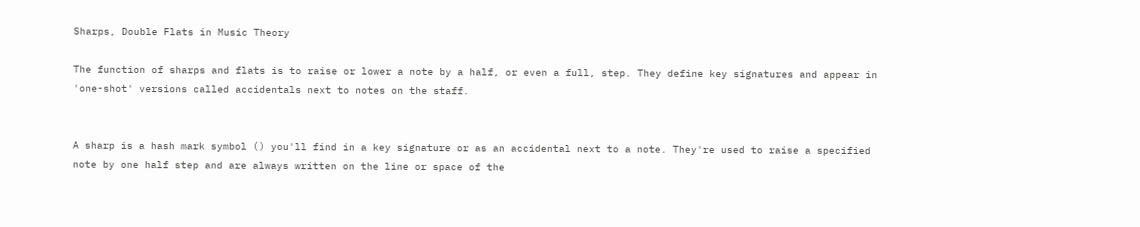Sharps, Double Flats in Music Theory

The function of sharps and flats is to raise or lower a note by a half, or even a full, step. They define key signatures and appear in 'one-shot' versions called accidentals next to notes on the staff.


A sharp is a hash mark symbol () you'll find in a key signature or as an accidental next to a note. They're used to raise a specified note by one half step and are always written on the line or space of the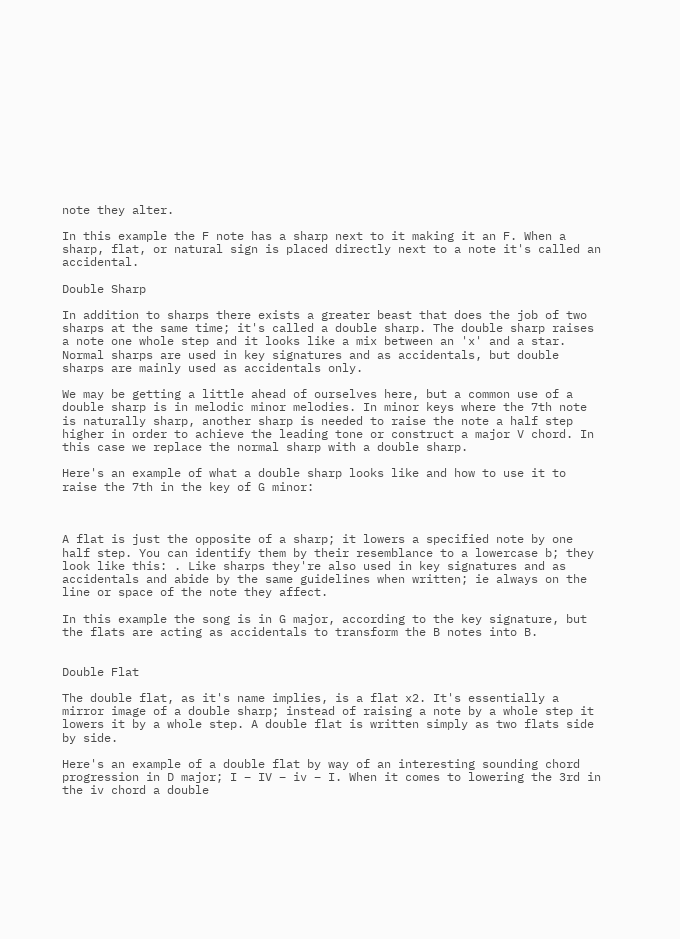note they alter.

In this example the F note has a sharp next to it making it an F. When a sharp, flat, or natural sign is placed directly next to a note it's called an accidental.

Double Sharp

In addition to sharps there exists a greater beast that does the job of two sharps at the same time; it's called a double sharp. The double sharp raises a note one whole step and it looks like a mix between an 'x' and a star. Normal sharps are used in key signatures and as accidentals, but double sharps are mainly used as accidentals only.

We may be getting a little ahead of ourselves here, but a common use of a double sharp is in melodic minor melodies. In minor keys where the 7th note is naturally sharp, another sharp is needed to raise the note a half step higher in order to achieve the leading tone or construct a major V chord. In this case we replace the normal sharp with a double sharp.

Here's an example of what a double sharp looks like and how to use it to raise the 7th in the key of G minor:



A flat is just the opposite of a sharp; it lowers a specified note by one half step. You can identify them by their resemblance to a lowercase b; they look like this: . Like sharps they're also used in key signatures and as accidentals and abide by the same guidelines when written; ie always on the line or space of the note they affect.

In this example the song is in G major, according to the key signature, but the flats are acting as accidentals to transform the B notes into B.


Double Flat

The double flat, as it's name implies, is a flat x2. It's essentially a mirror image of a double sharp; instead of raising a note by a whole step it lowers it by a whole step. A double flat is written simply as two flats side by side.

Here's an example of a double flat by way of an interesting sounding chord progression in D major; I – IV – iv – I. When it comes to lowering the 3rd in the iv chord a double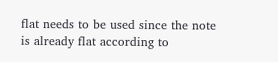flat needs to be used since the note is already flat according to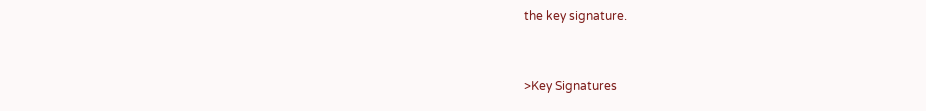the key signature.


>Key Signatures